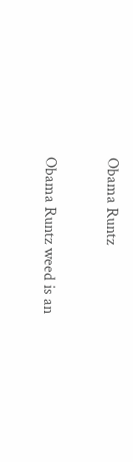Obama Runtz


Obama Runtz weed is an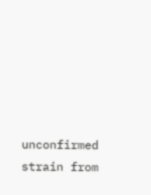unconfirmed strain from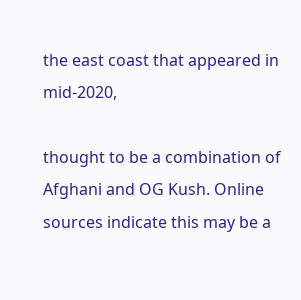the east coast that appeared in mid-2020,

thought to be a combination of Afghani and OG Kush. Online sources indicate this may be a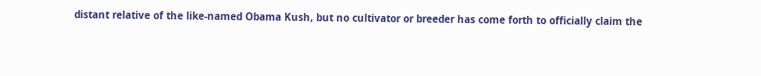distant relative of the like-named Obama Kush, but no cultivator or breeder has come forth to officially claim the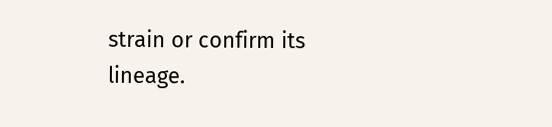strain or confirm its lineage.